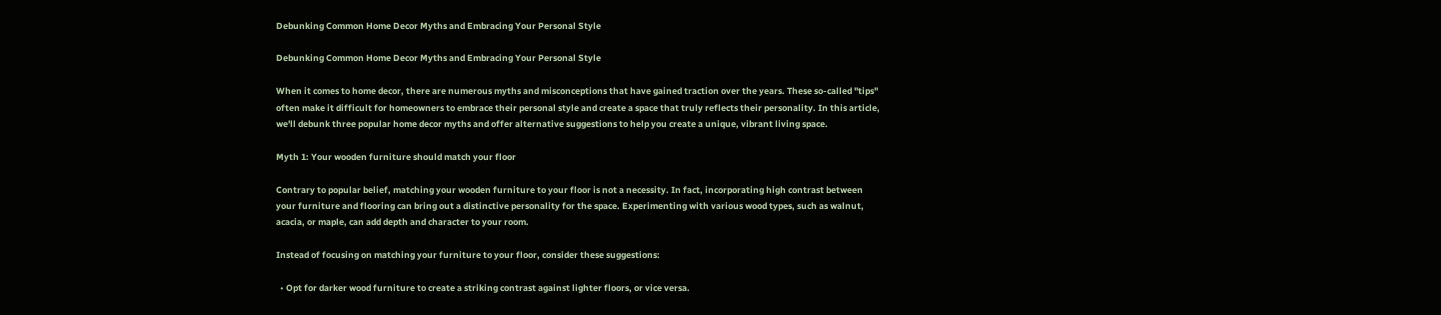Debunking Common Home Decor Myths and Embracing Your Personal Style

Debunking Common Home Decor Myths and Embracing Your Personal Style

When it comes to home decor, there are numerous myths and misconceptions that have gained traction over the years. These so-called "tips" often make it difficult for homeowners to embrace their personal style and create a space that truly reflects their personality. In this article, we'll debunk three popular home decor myths and offer alternative suggestions to help you create a unique, vibrant living space.

Myth 1: Your wooden furniture should match your floor

Contrary to popular belief, matching your wooden furniture to your floor is not a necessity. In fact, incorporating high contrast between your furniture and flooring can bring out a distinctive personality for the space. Experimenting with various wood types, such as walnut, acacia, or maple, can add depth and character to your room.

Instead of focusing on matching your furniture to your floor, consider these suggestions:

  • Opt for darker wood furniture to create a striking contrast against lighter floors, or vice versa.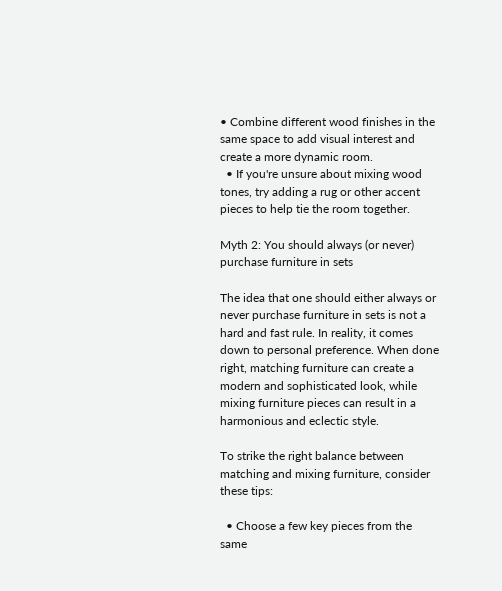• Combine different wood finishes in the same space to add visual interest and create a more dynamic room.
  • If you're unsure about mixing wood tones, try adding a rug or other accent pieces to help tie the room together.

Myth 2: You should always (or never) purchase furniture in sets

The idea that one should either always or never purchase furniture in sets is not a hard and fast rule. In reality, it comes down to personal preference. When done right, matching furniture can create a modern and sophisticated look, while mixing furniture pieces can result in a harmonious and eclectic style.

To strike the right balance between matching and mixing furniture, consider these tips:

  • Choose a few key pieces from the same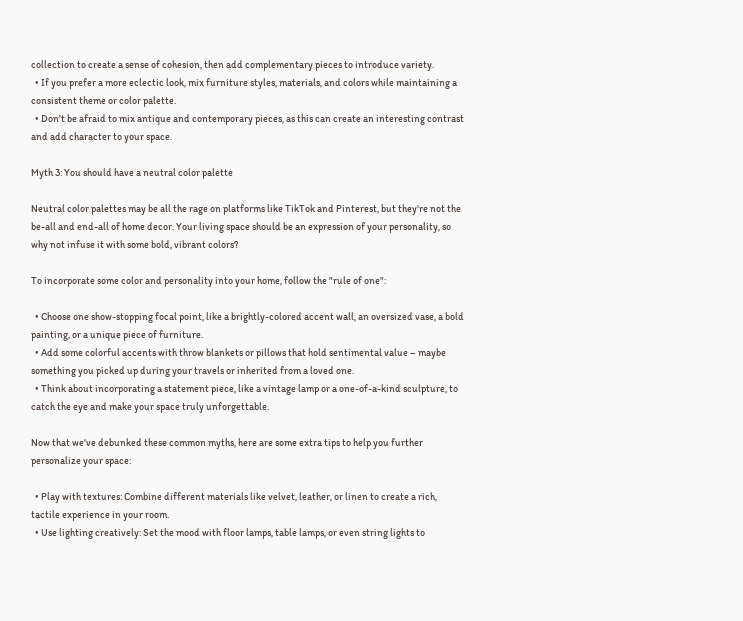collection to create a sense of cohesion, then add complementary pieces to introduce variety.
  • If you prefer a more eclectic look, mix furniture styles, materials, and colors while maintaining a consistent theme or color palette.
  • Don't be afraid to mix antique and contemporary pieces, as this can create an interesting contrast and add character to your space.

Myth 3: You should have a neutral color palette

Neutral color palettes may be all the rage on platforms like TikTok and Pinterest, but they're not the be-all and end-all of home decor. Your living space should be an expression of your personality, so why not infuse it with some bold, vibrant colors?

To incorporate some color and personality into your home, follow the "rule of one":

  • Choose one show-stopping focal point, like a brightly-colored accent wall, an oversized vase, a bold painting, or a unique piece of furniture.
  • Add some colorful accents with throw blankets or pillows that hold sentimental value – maybe something you picked up during your travels or inherited from a loved one.
  • Think about incorporating a statement piece, like a vintage lamp or a one-of-a-kind sculpture, to catch the eye and make your space truly unforgettable.

Now that we've debunked these common myths, here are some extra tips to help you further personalize your space:

  • Play with textures: Combine different materials like velvet, leather, or linen to create a rich, tactile experience in your room.
  • Use lighting creatively: Set the mood with floor lamps, table lamps, or even string lights to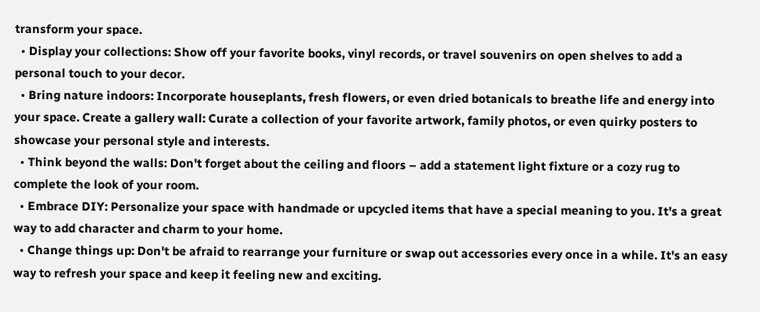transform your space.
  • Display your collections: Show off your favorite books, vinyl records, or travel souvenirs on open shelves to add a personal touch to your decor.
  • Bring nature indoors: Incorporate houseplants, fresh flowers, or even dried botanicals to breathe life and energy into your space. Create a gallery wall: Curate a collection of your favorite artwork, family photos, or even quirky posters to showcase your personal style and interests.
  • Think beyond the walls: Don't forget about the ceiling and floors – add a statement light fixture or a cozy rug to complete the look of your room.
  • Embrace DIY: Personalize your space with handmade or upcycled items that have a special meaning to you. It's a great way to add character and charm to your home.
  • Change things up: Don't be afraid to rearrange your furniture or swap out accessories every once in a while. It's an easy way to refresh your space and keep it feeling new and exciting.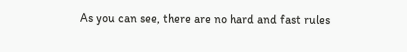As you can see, there are no hard and fast rules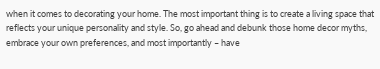when it comes to decorating your home. The most important thing is to create a living space that reflects your unique personality and style. So, go ahead and debunk those home decor myths, embrace your own preferences, and most importantly – have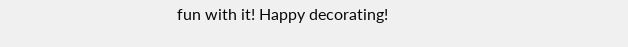fun with it! Happy decorating!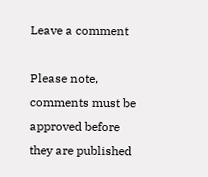Leave a comment

Please note, comments must be approved before they are published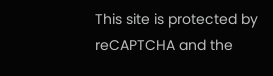This site is protected by reCAPTCHA and the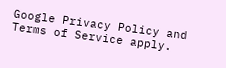Google Privacy Policy and Terms of Service apply.